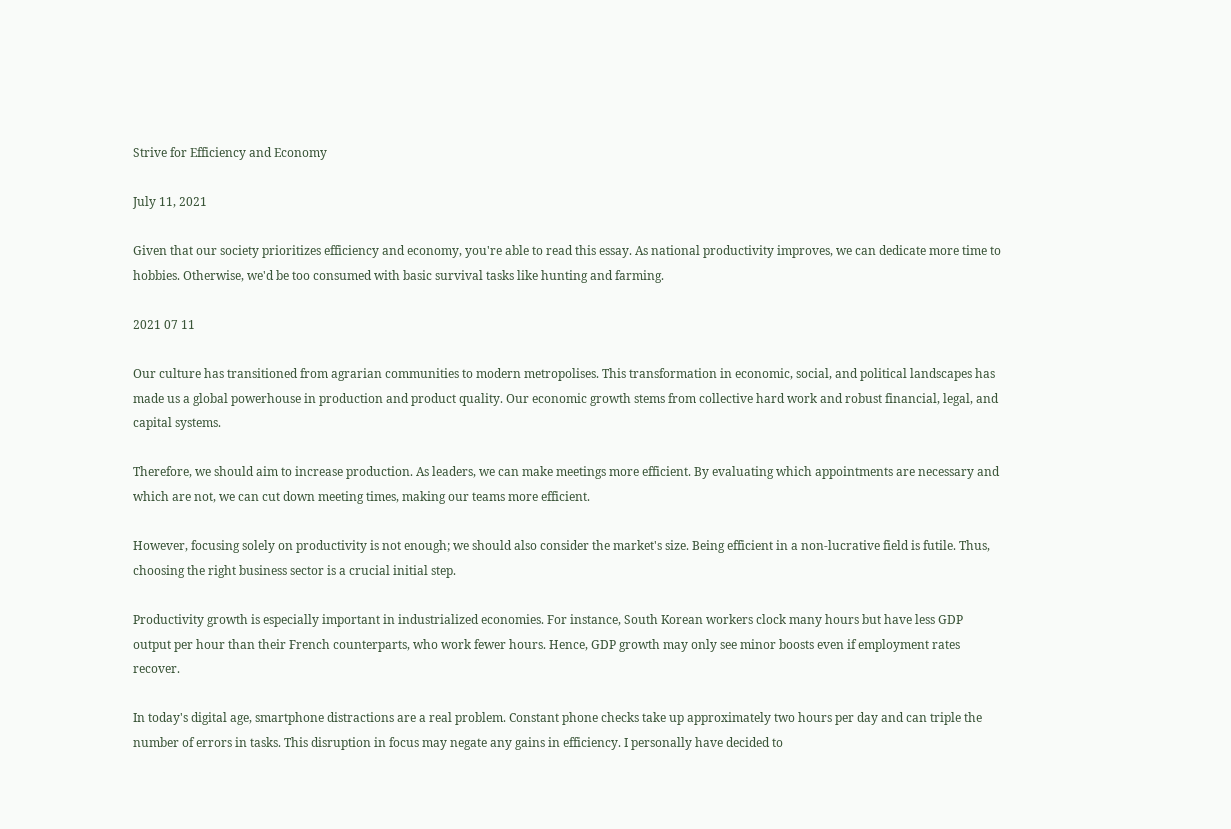Strive for Efficiency and Economy

July 11, 2021

Given that our society prioritizes efficiency and economy, you're able to read this essay. As national productivity improves, we can dedicate more time to hobbies. Otherwise, we'd be too consumed with basic survival tasks like hunting and farming.

2021 07 11

Our culture has transitioned from agrarian communities to modern metropolises. This transformation in economic, social, and political landscapes has made us a global powerhouse in production and product quality. Our economic growth stems from collective hard work and robust financial, legal, and capital systems.

Therefore, we should aim to increase production. As leaders, we can make meetings more efficient. By evaluating which appointments are necessary and which are not, we can cut down meeting times, making our teams more efficient.

However, focusing solely on productivity is not enough; we should also consider the market's size. Being efficient in a non-lucrative field is futile. Thus, choosing the right business sector is a crucial initial step.

Productivity growth is especially important in industrialized economies. For instance, South Korean workers clock many hours but have less GDP output per hour than their French counterparts, who work fewer hours. Hence, GDP growth may only see minor boosts even if employment rates recover.

In today's digital age, smartphone distractions are a real problem. Constant phone checks take up approximately two hours per day and can triple the number of errors in tasks. This disruption in focus may negate any gains in efficiency. I personally have decided to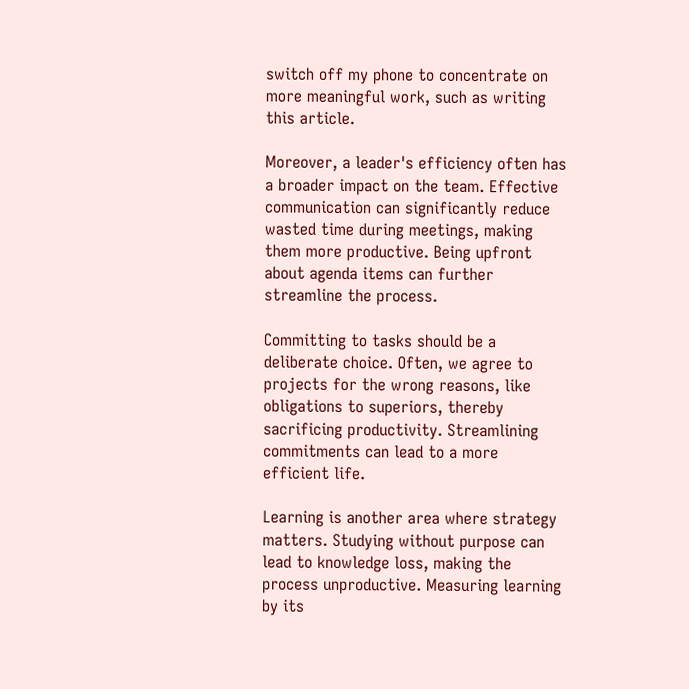switch off my phone to concentrate on more meaningful work, such as writing this article.

Moreover, a leader's efficiency often has a broader impact on the team. Effective communication can significantly reduce wasted time during meetings, making them more productive. Being upfront about agenda items can further streamline the process.

Committing to tasks should be a deliberate choice. Often, we agree to projects for the wrong reasons, like obligations to superiors, thereby sacrificing productivity. Streamlining commitments can lead to a more efficient life.

Learning is another area where strategy matters. Studying without purpose can lead to knowledge loss, making the process unproductive. Measuring learning by its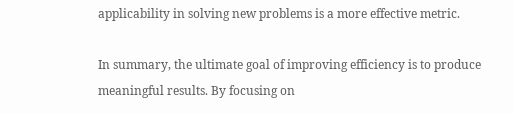applicability in solving new problems is a more effective metric.

In summary, the ultimate goal of improving efficiency is to produce meaningful results. By focusing on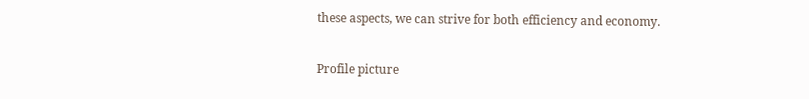these aspects, we can strive for both efficiency and economy.

Profile picture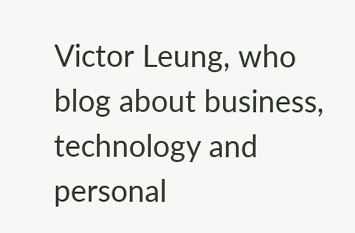Victor Leung, who blog about business, technology and personal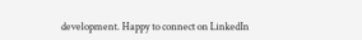development. Happy to connect on LinkedIn